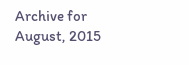Archive for August, 2015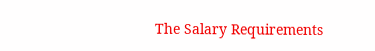The Salary Requirements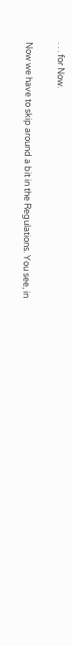. . . for Now.

Now we have to skip around a bit in the Regulations. You see, in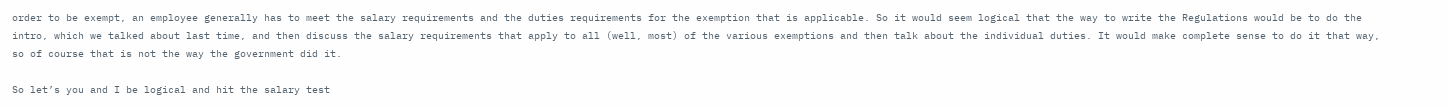order to be exempt, an employee generally has to meet the salary requirements and the duties requirements for the exemption that is applicable. So it would seem logical that the way to write the Regulations would be to do the intro, which we talked about last time, and then discuss the salary requirements that apply to all (well, most) of the various exemptions and then talk about the individual duties. It would make complete sense to do it that way, so of course that is not the way the government did it.

So let’s you and I be logical and hit the salary test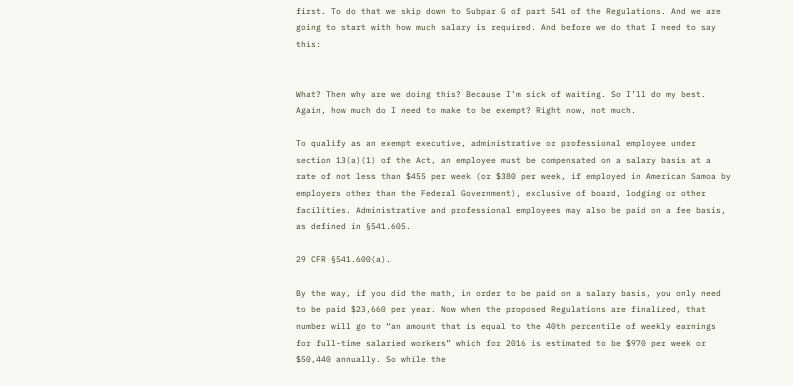first. To do that we skip down to Subpar G of part 541 of the Regulations. And we are going to start with how much salary is required. And before we do that I need to say this:


What? Then why are we doing this? Because I’m sick of waiting. So I’ll do my best. Again, how much do I need to make to be exempt? Right now, not much.

To qualify as an exempt executive, administrative or professional employee under section 13(a)(1) of the Act, an employee must be compensated on a salary basis at a rate of not less than $455 per week (or $380 per week, if employed in American Samoa by employers other than the Federal Government), exclusive of board, lodging or other facilities. Administrative and professional employees may also be paid on a fee basis, as defined in §541.605.

29 CFR §541.600(a).

By the way, if you did the math, in order to be paid on a salary basis, you only need to be paid $23,660 per year. Now when the proposed Regulations are finalized, that number will go to “an amount that is equal to the 40th percentile of weekly earnings for full-time salaried workers” which for 2016 is estimated to be $970 per week or $50,440 annually. So while the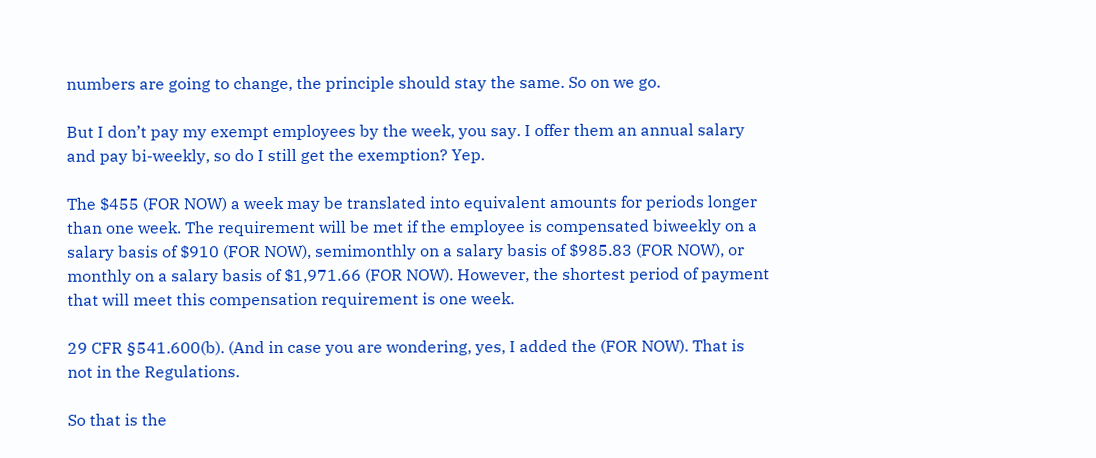numbers are going to change, the principle should stay the same. So on we go.

But I don’t pay my exempt employees by the week, you say. I offer them an annual salary and pay bi-weekly, so do I still get the exemption? Yep.

The $455 (FOR NOW) a week may be translated into equivalent amounts for periods longer than one week. The requirement will be met if the employee is compensated biweekly on a salary basis of $910 (FOR NOW), semimonthly on a salary basis of $985.83 (FOR NOW), or monthly on a salary basis of $1,971.66 (FOR NOW). However, the shortest period of payment that will meet this compensation requirement is one week.

29 CFR §541.600(b). (And in case you are wondering, yes, I added the (FOR NOW). That is not in the Regulations.

So that is the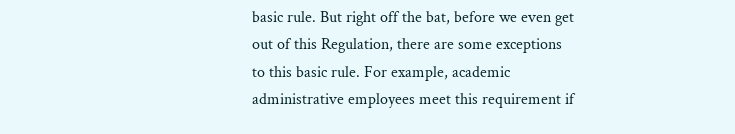basic rule. But right off the bat, before we even get out of this Regulation, there are some exceptions to this basic rule. For example, academic administrative employees meet this requirement if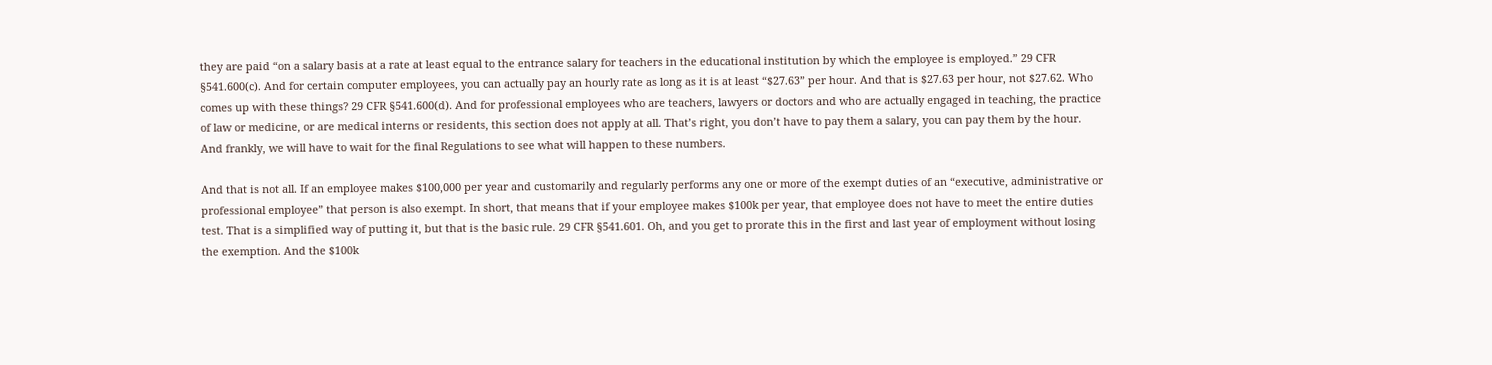they are paid “on a salary basis at a rate at least equal to the entrance salary for teachers in the educational institution by which the employee is employed.” 29 CFR §541.600(c). And for certain computer employees, you can actually pay an hourly rate as long as it is at least “$27.63” per hour. And that is $27.63 per hour, not $27.62. Who comes up with these things? 29 CFR §541.600(d). And for professional employees who are teachers, lawyers or doctors and who are actually engaged in teaching, the practice of law or medicine, or are medical interns or residents, this section does not apply at all. That’s right, you don’t have to pay them a salary, you can pay them by the hour. And frankly, we will have to wait for the final Regulations to see what will happen to these numbers.

And that is not all. If an employee makes $100,000 per year and customarily and regularly performs any one or more of the exempt duties of an “executive, administrative or professional employee” that person is also exempt. In short, that means that if your employee makes $100k per year, that employee does not have to meet the entire duties test. That is a simplified way of putting it, but that is the basic rule. 29 CFR §541.601. Oh, and you get to prorate this in the first and last year of employment without losing the exemption. And the $100k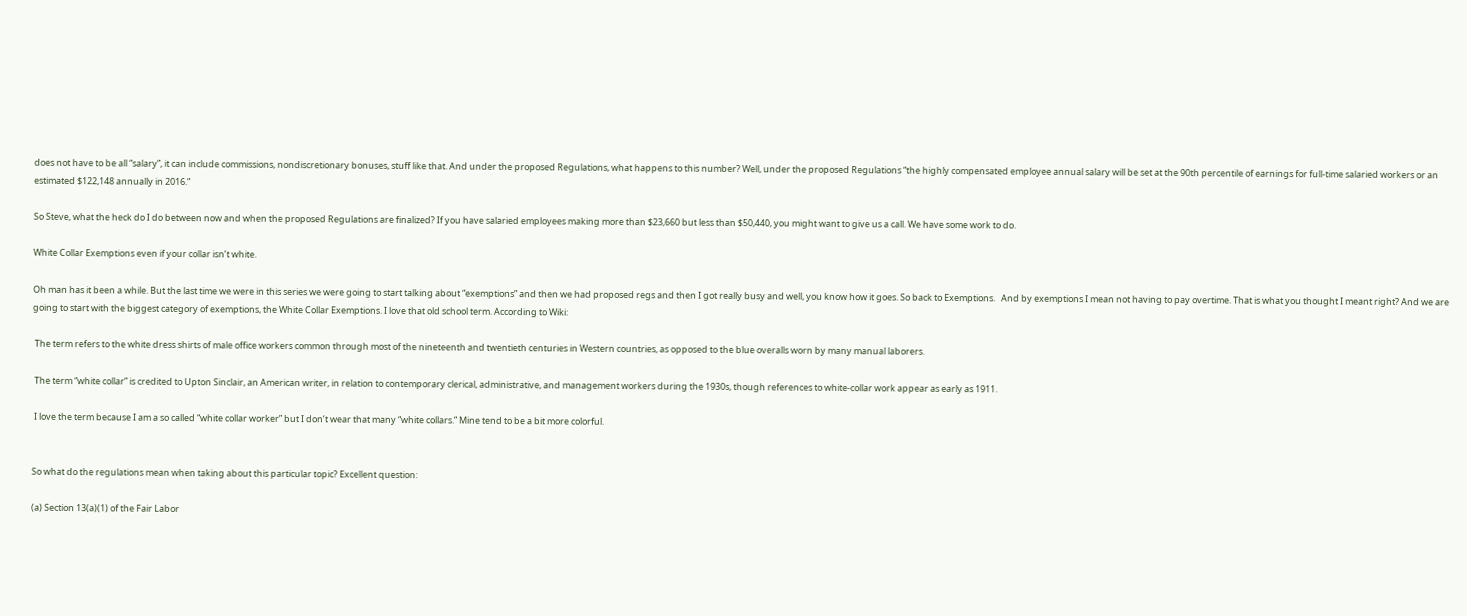does not have to be all “salary”, it can include commissions, nondiscretionary bonuses, stuff like that. And under the proposed Regulations, what happens to this number? Well, under the proposed Regulations “the highly compensated employee annual salary will be set at the 90th percentile of earnings for full-time salaried workers or an estimated $122,148 annually in 2016.”

So Steve, what the heck do I do between now and when the proposed Regulations are finalized? If you have salaried employees making more than $23,660 but less than $50,440, you might want to give us a call. We have some work to do.

White Collar Exemptions even if your collar isn’t white.

Oh man has it been a while. But the last time we were in this series we were going to start talking about “exemptions” and then we had proposed regs and then I got really busy and well, you know how it goes. So back to Exemptions.   And by exemptions I mean not having to pay overtime. That is what you thought I meant right? And we are going to start with the biggest category of exemptions, the White Collar Exemptions. I love that old school term. According to Wiki:

 The term refers to the white dress shirts of male office workers common through most of the nineteenth and twentieth centuries in Western countries, as opposed to the blue overalls worn by many manual laborers.

 The term “white collar” is credited to Upton Sinclair, an American writer, in relation to contemporary clerical, administrative, and management workers during the 1930s, though references to white-collar work appear as early as 1911.

 I love the term because I am a so called “white collar worker” but I don’t wear that many “white collars.” Mine tend to be a bit more colorful.


So what do the regulations mean when taking about this particular topic? Excellent question:

(a) Section 13(a)(1) of the Fair Labor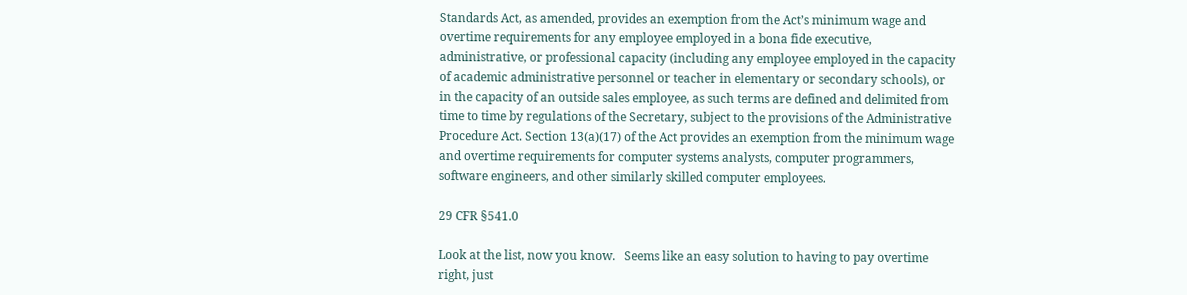Standards Act, as amended, provides an exemption from the Act’s minimum wage and overtime requirements for any employee employed in a bona fide executive, administrative, or professional capacity (including any employee employed in the capacity of academic administrative personnel or teacher in elementary or secondary schools), or in the capacity of an outside sales employee, as such terms are defined and delimited from time to time by regulations of the Secretary, subject to the provisions of the Administrative Procedure Act. Section 13(a)(17) of the Act provides an exemption from the minimum wage and overtime requirements for computer systems analysts, computer programmers, software engineers, and other similarly skilled computer employees.

29 CFR §541.0

Look at the list, now you know.   Seems like an easy solution to having to pay overtime right, just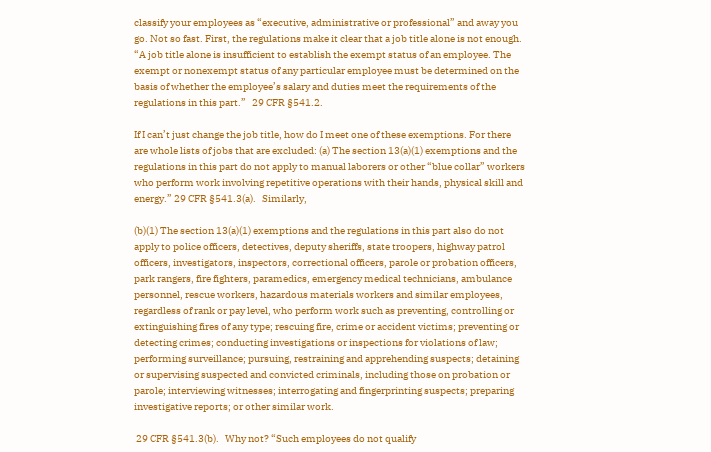classify your employees as “executive, administrative or professional” and away you go. Not so fast. First, the regulations make it clear that a job title alone is not enough. “A job title alone is insufficient to establish the exempt status of an employee. The exempt or nonexempt status of any particular employee must be determined on the basis of whether the employee’s salary and duties meet the requirements of the regulations in this part.”   29 CFR §541.2.

If I can’t just change the job title, how do I meet one of these exemptions. For there are whole lists of jobs that are excluded: (a) The section 13(a)(1) exemptions and the regulations in this part do not apply to manual laborers or other “blue collar” workers who perform work involving repetitive operations with their hands, physical skill and energy.” 29 CFR §541.3(a).   Similarly,

(b)(1) The section 13(a)(1) exemptions and the regulations in this part also do not apply to police officers, detectives, deputy sheriffs, state troopers, highway patrol officers, investigators, inspectors, correctional officers, parole or probation officers, park rangers, fire fighters, paramedics, emergency medical technicians, ambulance personnel, rescue workers, hazardous materials workers and similar employees, regardless of rank or pay level, who perform work such as preventing, controlling or extinguishing fires of any type; rescuing fire, crime or accident victims; preventing or detecting crimes; conducting investigations or inspections for violations of law; performing surveillance; pursuing, restraining and apprehending suspects; detaining or supervising suspected and convicted criminals, including those on probation or parole; interviewing witnesses; interrogating and fingerprinting suspects; preparing investigative reports; or other similar work.

 29 CFR §541.3(b).   Why not? “Such employees do not qualify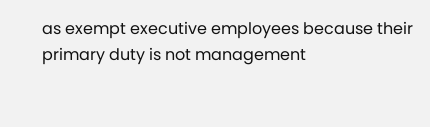as exempt executive employees because their primary duty is not management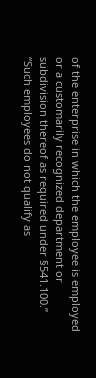of the enterprise in which the employee is employed or a customarily recognized department or subdivision thereof as required under §541.100.” “Such employees do not qualify as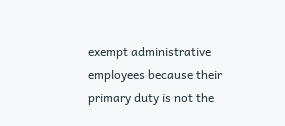exempt administrative employees because their primary duty is not the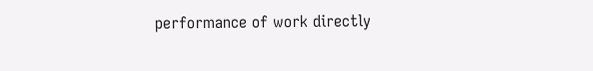performance of work directly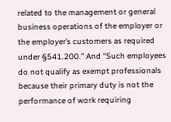related to the management or general business operations of the employer or the employer’s customers as required under §541.200.” And “Such employees do not qualify as exempt professionals because their primary duty is not the performance of work requiring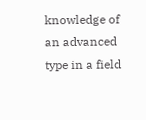knowledge of an advanced type in a field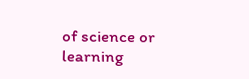of science or learning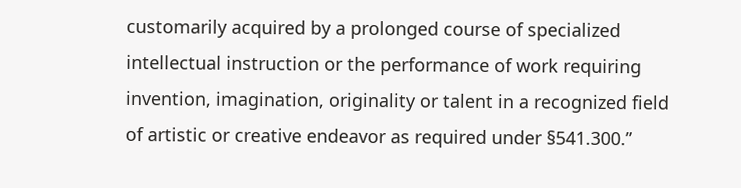customarily acquired by a prolonged course of specialized intellectual instruction or the performance of work requiring invention, imagination, originality or talent in a recognized field of artistic or creative endeavor as required under §541.300.”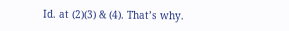Id. at (2)(3) & (4). That’s why.